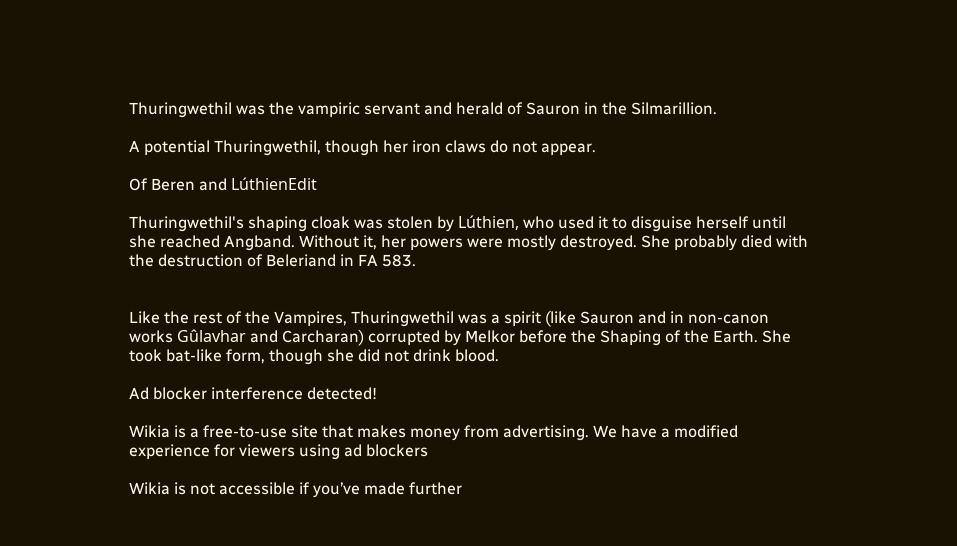Thuringwethil was the vampiric servant and herald of Sauron in the Silmarillion.

A potential Thuringwethil, though her iron claws do not appear.

Of Beren and LúthienEdit

Thuringwethil's shaping cloak was stolen by Lúthien, who used it to disguise herself until she reached Angband. Without it, her powers were mostly destroyed. She probably died with the destruction of Beleriand in FA 583.


Like the rest of the Vampires, Thuringwethil was a spirit (like Sauron and in non-canon works Gûlavhar and Carcharan) corrupted by Melkor before the Shaping of the Earth. She took bat-like form, though she did not drink blood.

Ad blocker interference detected!

Wikia is a free-to-use site that makes money from advertising. We have a modified experience for viewers using ad blockers

Wikia is not accessible if you’ve made further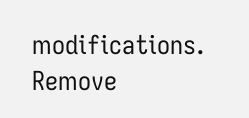modifications. Remove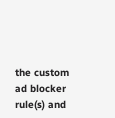the custom ad blocker rule(s) and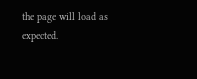the page will load as expected.